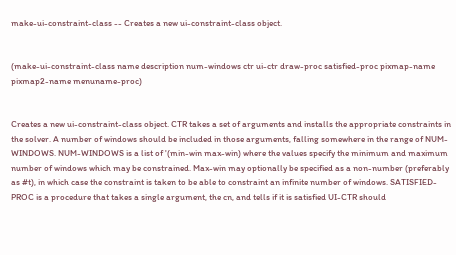make-ui-constraint-class -- Creates a new ui-constraint-class object.


(make-ui-constraint-class name description num-windows ctr ui-ctr draw-proc satisfied-proc pixmap-name pixmap2-name menuname-proc)


Creates a new ui-constraint-class object. CTR takes a set of arguments and installs the appropriate constraints in the solver. A number of windows should be included in those arguments, falling somewhere in the range of NUM-WINDOWS. NUM-WINDOWS is a list of '(min-win max-win) where the values specify the minimum and maximum number of windows which may be constrained. Max-win may optionally be specified as a non-number (preferably as #t), in which case the constraint is taken to be able to constraint an infinite number of windows. SATISFIED-PROC is a procedure that takes a single argument, the cn, and tells if it is satisfied UI-CTR should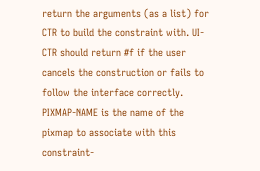return the arguments (as a list) for CTR to build the constraint with. UI-CTR should return #f if the user cancels the construction or fails to follow the interface correctly. PIXMAP-NAME is the name of the pixmap to associate with this constraint-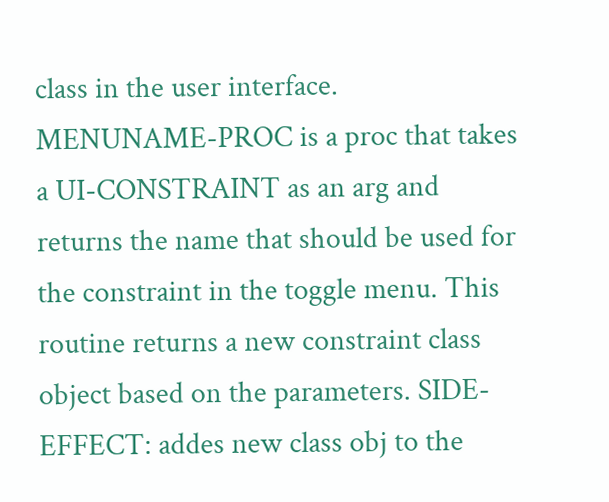class in the user interface. MENUNAME-PROC is a proc that takes a UI-CONSTRAINT as an arg and returns the name that should be used for the constraint in the toggle menu. This routine returns a new constraint class object based on the parameters. SIDE-EFFECT: addes new class obj to the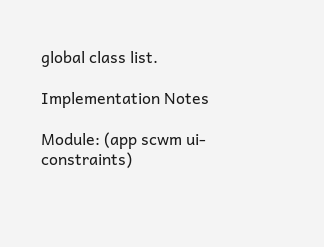global class list.

Implementation Notes

Module: (app scwm ui-constraints)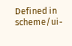Defined in scheme/ui-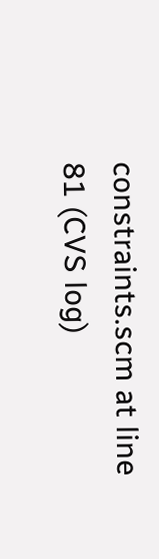constraints.scm at line 81 (CVS log)